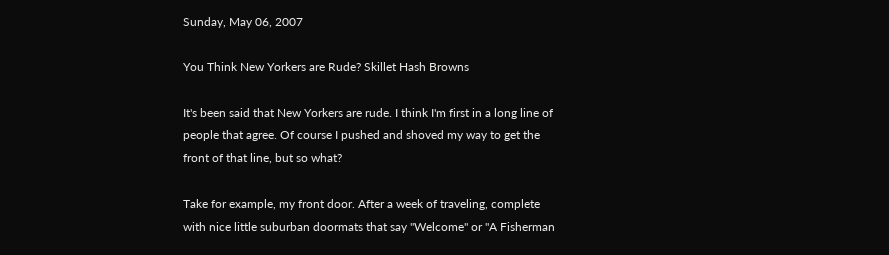Sunday, May 06, 2007

You Think New Yorkers are Rude? Skillet Hash Browns

It's been said that New Yorkers are rude. I think I'm first in a long line of people that agree. Of course I pushed and shoved my way to get the front of that line, but so what?

Take for example, my front door. After a week of traveling, complete with nice little suburban doormats that say "Welcome" or "A Fisherman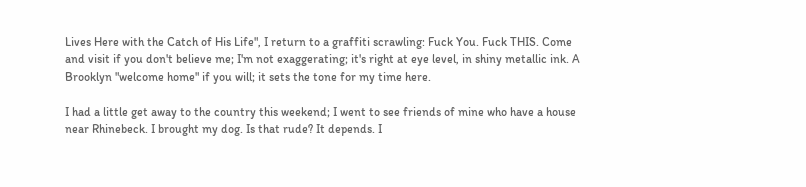Lives Here with the Catch of His Life", I return to a graffiti scrawling: Fuck You. Fuck THIS. Come and visit if you don't believe me; I'm not exaggerating; it's right at eye level, in shiny metallic ink. A Brooklyn "welcome home" if you will; it sets the tone for my time here.

I had a little get away to the country this weekend; I went to see friends of mine who have a house near Rhinebeck. I brought my dog. Is that rude? It depends. I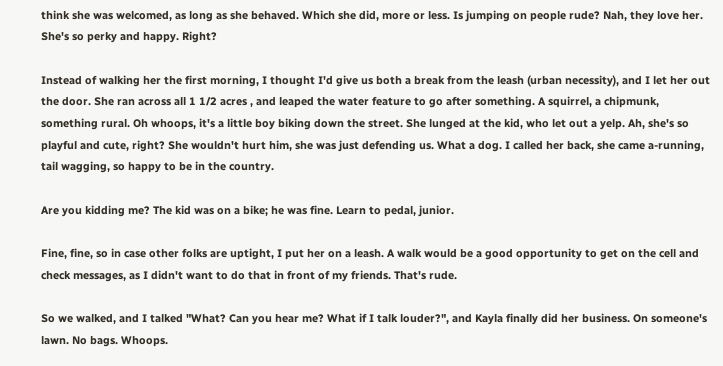think she was welcomed, as long as she behaved. Which she did, more or less. Is jumping on people rude? Nah, they love her. She's so perky and happy. Right?

Instead of walking her the first morning, I thought I'd give us both a break from the leash (urban necessity), and I let her out the door. She ran across all 1 1/2 acres , and leaped the water feature to go after something. A squirrel, a chipmunk, something rural. Oh whoops, it's a little boy biking down the street. She lunged at the kid, who let out a yelp. Ah, she's so playful and cute, right? She wouldn't hurt him, she was just defending us. What a dog. I called her back, she came a-running, tail wagging, so happy to be in the country.

Are you kidding me? The kid was on a bike; he was fine. Learn to pedal, junior.

Fine, fine, so in case other folks are uptight, I put her on a leash. A walk would be a good opportunity to get on the cell and check messages, as I didn't want to do that in front of my friends. That's rude.

So we walked, and I talked "What? Can you hear me? What if I talk louder?", and Kayla finally did her business. On someone's lawn. No bags. Whoops.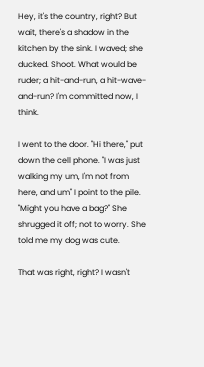Hey, it's the country, right? But wait, there's a shadow in the kitchen by the sink. I waved; she ducked. Shoot. What would be ruder; a hit-and-run, a hit-wave-and-run? I'm committed now, I think.

I went to the door. "Hi there," put down the cell phone. "I was just walking my um, I'm not from here, and um" I point to the pile. "Might you have a bag?" She shrugged it off; not to worry. She told me my dog was cute.

That was right, right? I wasn't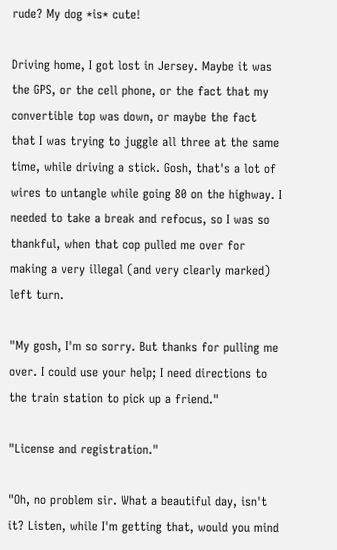rude? My dog *is* cute!

Driving home, I got lost in Jersey. Maybe it was the GPS, or the cell phone, or the fact that my convertible top was down, or maybe the fact that I was trying to juggle all three at the same time, while driving a stick. Gosh, that's a lot of wires to untangle while going 80 on the highway. I needed to take a break and refocus, so I was so thankful, when that cop pulled me over for making a very illegal (and very clearly marked) left turn.

"My gosh, I'm so sorry. But thanks for pulling me over. I could use your help; I need directions to the train station to pick up a friend."

"License and registration."

"Oh, no problem sir. What a beautiful day, isn't it? Listen, while I'm getting that, would you mind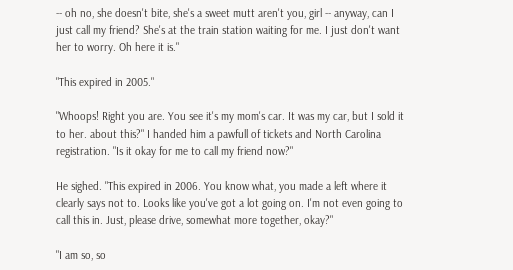-- oh no, she doesn't bite, she's a sweet mutt aren't you, girl -- anyway, can I just call my friend? She's at the train station waiting for me. I just don't want her to worry. Oh here it is."

"This expired in 2005."

"Whoops! Right you are. You see it's my mom's car. It was my car, but I sold it to her. about this?" I handed him a pawfull of tickets and North Carolina registration. "Is it okay for me to call my friend now?"

He sighed. "This expired in 2006. You know what, you made a left where it clearly says not to. Looks like you've got a lot going on. I'm not even going to call this in. Just, please drive, somewhat more together, okay?"

"I am so, so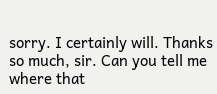sorry. I certainly will. Thanks so much, sir. Can you tell me where that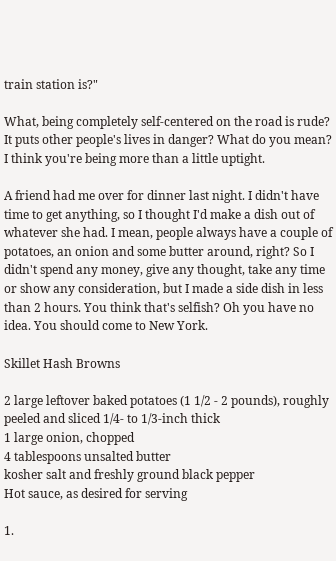train station is?"

What, being completely self-centered on the road is rude? It puts other people's lives in danger? What do you mean? I think you're being more than a little uptight.

A friend had me over for dinner last night. I didn't have time to get anything, so I thought I'd make a dish out of whatever she had. I mean, people always have a couple of potatoes, an onion and some butter around, right? So I didn't spend any money, give any thought, take any time or show any consideration, but I made a side dish in less than 2 hours. You think that's selfish? Oh you have no idea. You should come to New York.

Skillet Hash Browns

2 large leftover baked potatoes (1 1/2 - 2 pounds), roughly peeled and sliced 1/4- to 1/3-inch thick
1 large onion, chopped
4 tablespoons unsalted butter
kosher salt and freshly ground black pepper
Hot sauce, as desired for serving

1.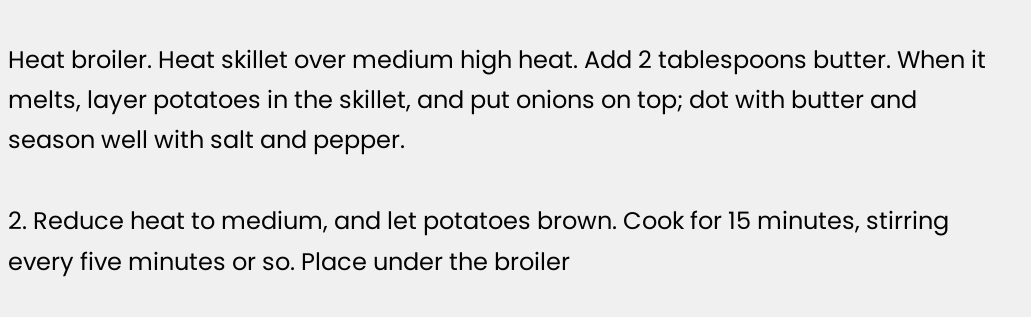Heat broiler. Heat skillet over medium high heat. Add 2 tablespoons butter. When it melts, layer potatoes in the skillet, and put onions on top; dot with butter and season well with salt and pepper.

2. Reduce heat to medium, and let potatoes brown. Cook for 15 minutes, stirring every five minutes or so. Place under the broiler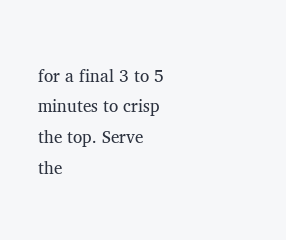for a final 3 to 5 minutes to crisp the top. Serve the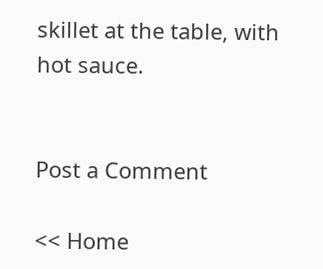skillet at the table, with hot sauce.


Post a Comment

<< Home